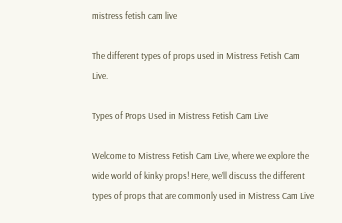mistress fetish cam live

The different types of props used in Mistress Fetish Cam Live.

Types of Props Used in Mistress Fetish Cam Live

Welcome to Mistress Fetish Cam Live, where we explore the wide world of kinky props! Here, we’ll discuss the different types of props that are commonly used in Mistress Cam Live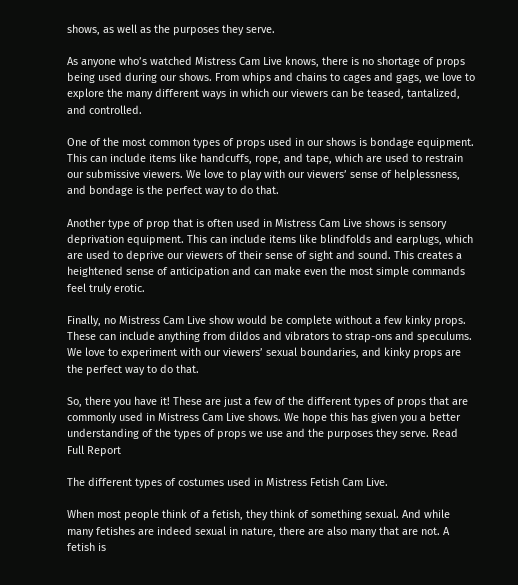shows, as well as the purposes they serve.

As anyone who’s watched Mistress Cam Live knows, there is no shortage of props being used during our shows. From whips and chains to cages and gags, we love to explore the many different ways in which our viewers can be teased, tantalized, and controlled.

One of the most common types of props used in our shows is bondage equipment. This can include items like handcuffs, rope, and tape, which are used to restrain our submissive viewers. We love to play with our viewers’ sense of helplessness, and bondage is the perfect way to do that.

Another type of prop that is often used in Mistress Cam Live shows is sensory deprivation equipment. This can include items like blindfolds and earplugs, which are used to deprive our viewers of their sense of sight and sound. This creates a heightened sense of anticipation and can make even the most simple commands feel truly erotic.

Finally, no Mistress Cam Live show would be complete without a few kinky props. These can include anything from dildos and vibrators to strap-ons and speculums. We love to experiment with our viewers’ sexual boundaries, and kinky props are the perfect way to do that.

So, there you have it! These are just a few of the different types of props that are commonly used in Mistress Cam Live shows. We hope this has given you a better understanding of the types of props we use and the purposes they serve. Read Full Report

The different types of costumes used in Mistress Fetish Cam Live.

When most people think of a fetish, they think of something sexual. And while many fetishes are indeed sexual in nature, there are also many that are not. A fetish is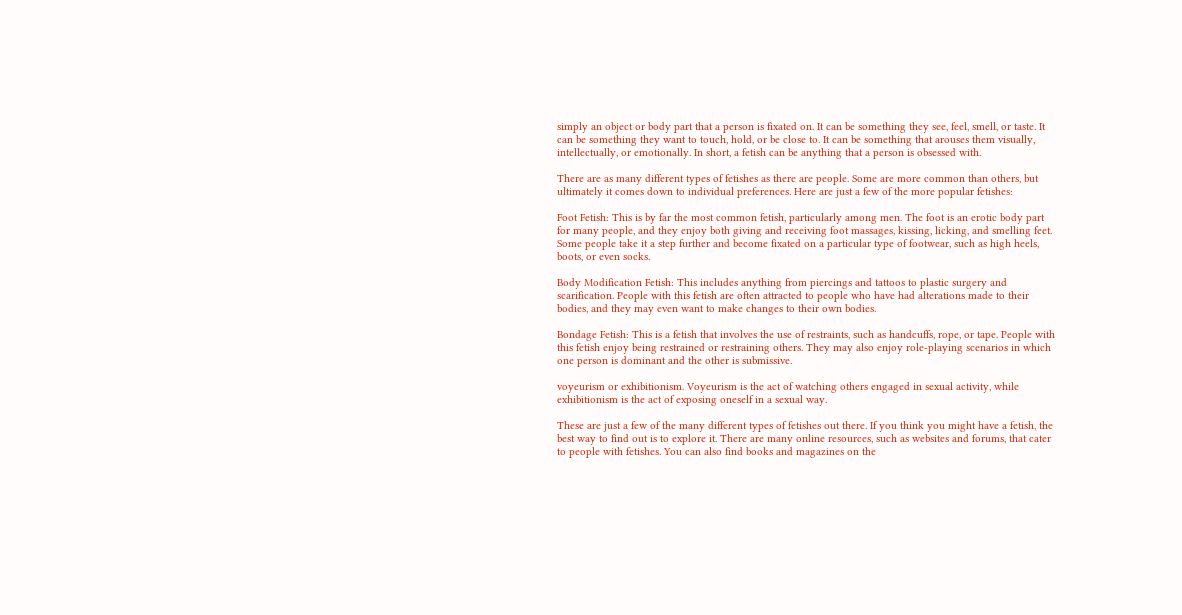simply an object or body part that a person is fixated on. It can be something they see, feel, smell, or taste. It can be something they want to touch, hold, or be close to. It can be something that arouses them visually, intellectually, or emotionally. In short, a fetish can be anything that a person is obsessed with.

There are as many different types of fetishes as there are people. Some are more common than others, but ultimately it comes down to individual preferences. Here are just a few of the more popular fetishes:

Foot Fetish: This is by far the most common fetish, particularly among men. The foot is an erotic body part for many people, and they enjoy both giving and receiving foot massages, kissing, licking, and smelling feet. Some people take it a step further and become fixated on a particular type of footwear, such as high heels, boots, or even socks.

Body Modification Fetish: This includes anything from piercings and tattoos to plastic surgery and scarification. People with this fetish are often attracted to people who have had alterations made to their bodies, and they may even want to make changes to their own bodies.

Bondage Fetish: This is a fetish that involves the use of restraints, such as handcuffs, rope, or tape. People with this fetish enjoy being restrained or restraining others. They may also enjoy role-playing scenarios in which one person is dominant and the other is submissive.

voyeurism or exhibitionism. Voyeurism is the act of watching others engaged in sexual activity, while exhibitionism is the act of exposing oneself in a sexual way.

These are just a few of the many different types of fetishes out there. If you think you might have a fetish, the best way to find out is to explore it. There are many online resources, such as websites and forums, that cater to people with fetishes. You can also find books and magazines on the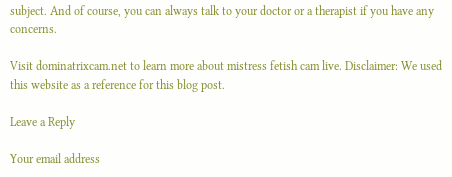subject. And of course, you can always talk to your doctor or a therapist if you have any concerns.

Visit dominatrixcam.net to learn more about mistress fetish cam live. Disclaimer: We used this website as a reference for this blog post.

Leave a Reply

Your email address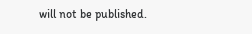will not be published.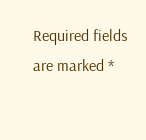Required fields are marked *